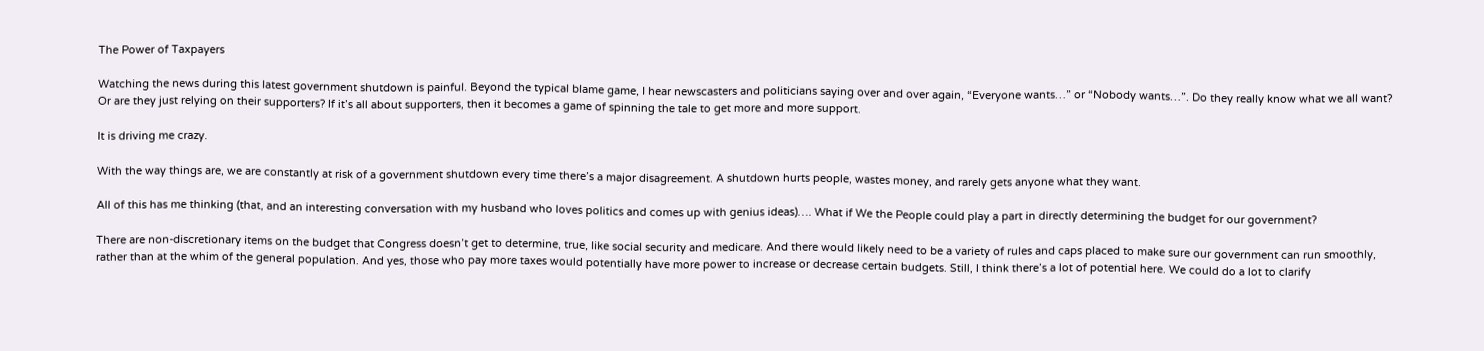The Power of Taxpayers

Watching the news during this latest government shutdown is painful. Beyond the typical blame game, I hear newscasters and politicians saying over and over again, “Everyone wants…” or “Nobody wants…”. Do they really know what we all want? Or are they just relying on their supporters? If it’s all about supporters, then it becomes a game of spinning the tale to get more and more support.

It is driving me crazy.

With the way things are, we are constantly at risk of a government shutdown every time there’s a major disagreement. A shutdown hurts people, wastes money, and rarely gets anyone what they want.

All of this has me thinking (that, and an interesting conversation with my husband who loves politics and comes up with genius ideas)…. What if We the People could play a part in directly determining the budget for our government?

There are non-discretionary items on the budget that Congress doesn’t get to determine, true, like social security and medicare. And there would likely need to be a variety of rules and caps placed to make sure our government can run smoothly, rather than at the whim of the general population. And yes, those who pay more taxes would potentially have more power to increase or decrease certain budgets. Still, I think there’s a lot of potential here. We could do a lot to clarify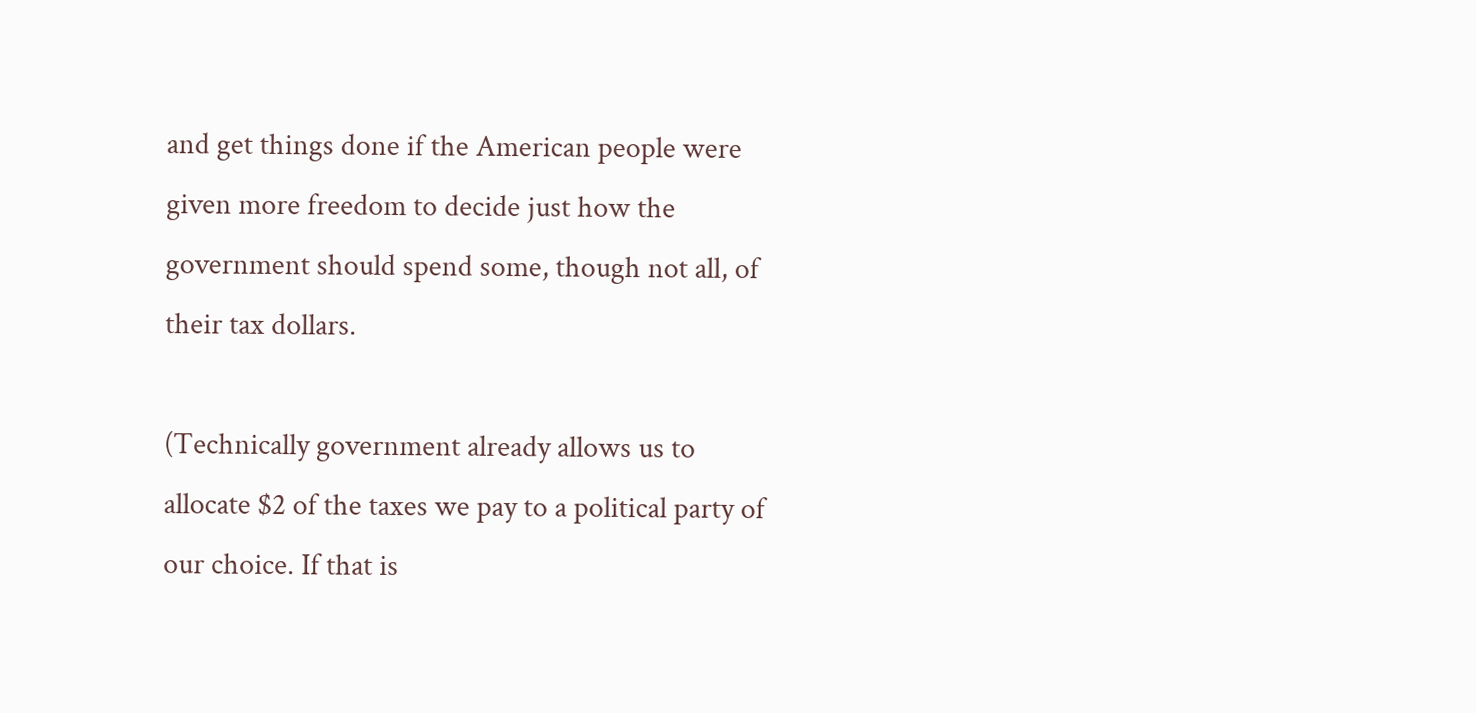and get things done if the American people were given more freedom to decide just how the government should spend some, though not all, of their tax dollars.

(Technically government already allows us to allocate $2 of the taxes we pay to a political party of our choice. If that is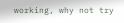working, why not try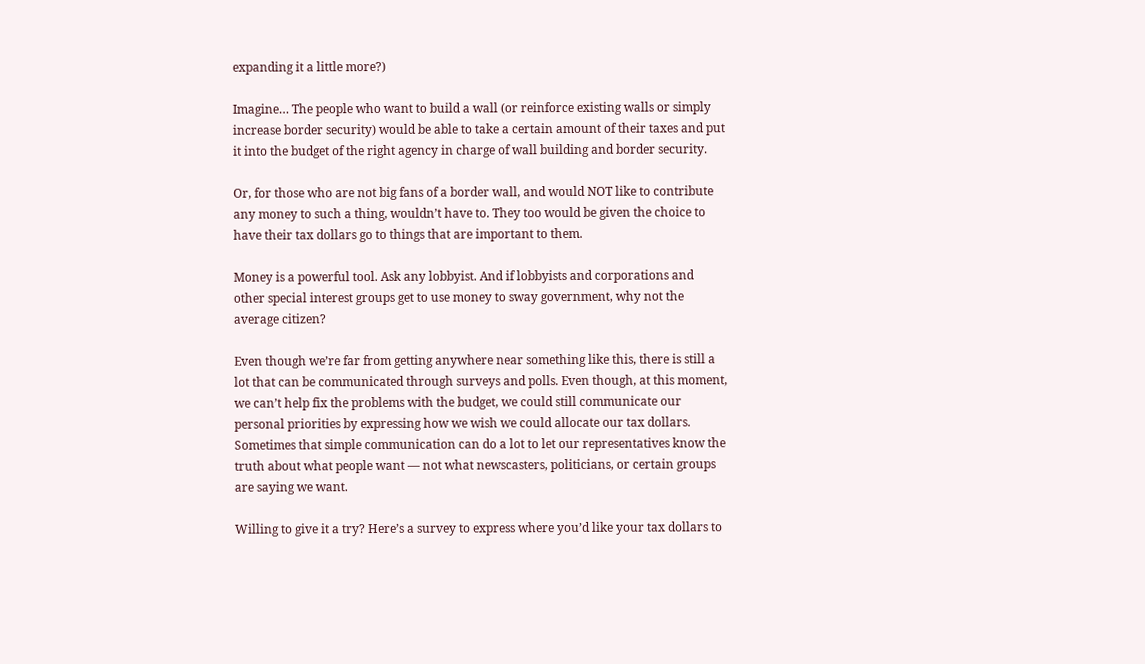expanding it a little more?)

Imagine… The people who want to build a wall (or reinforce existing walls or simply increase border security) would be able to take a certain amount of their taxes and put it into the budget of the right agency in charge of wall building and border security.

Or, for those who are not big fans of a border wall, and would NOT like to contribute any money to such a thing, wouldn’t have to. They too would be given the choice to have their tax dollars go to things that are important to them.

Money is a powerful tool. Ask any lobbyist. And if lobbyists and corporations and other special interest groups get to use money to sway government, why not the average citizen?

Even though we’re far from getting anywhere near something like this, there is still a lot that can be communicated through surveys and polls. Even though, at this moment, we can’t help fix the problems with the budget, we could still communicate our personal priorities by expressing how we wish we could allocate our tax dollars. Sometimes that simple communication can do a lot to let our representatives know the truth about what people want — not what newscasters, politicians, or certain groups are saying we want.

Willing to give it a try? Here’s a survey to express where you’d like your tax dollars to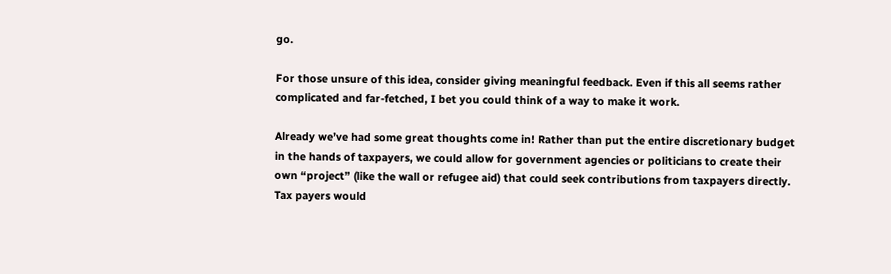go.

For those unsure of this idea, consider giving meaningful feedback. Even if this all seems rather complicated and far-fetched, I bet you could think of a way to make it work.

Already we’ve had some great thoughts come in! Rather than put the entire discretionary budget in the hands of taxpayers, we could allow for government agencies or politicians to create their own “project” (like the wall or refugee aid) that could seek contributions from taxpayers directly. Tax payers would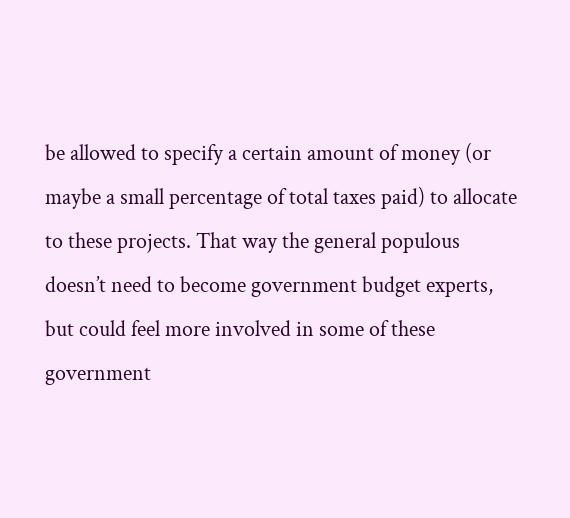be allowed to specify a certain amount of money (or maybe a small percentage of total taxes paid) to allocate to these projects. That way the general populous doesn’t need to become government budget experts, but could feel more involved in some of these government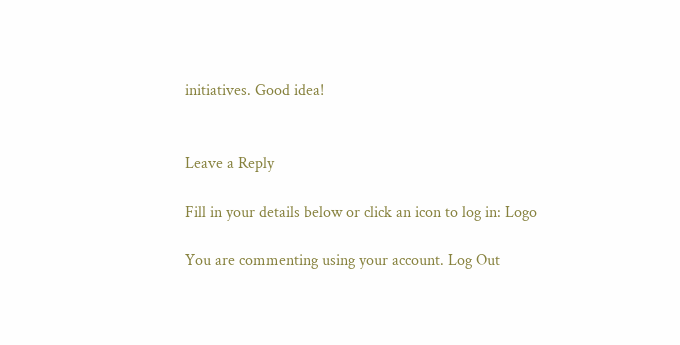initiatives. Good idea!


Leave a Reply

Fill in your details below or click an icon to log in: Logo

You are commenting using your account. Log Out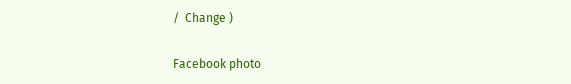/  Change )

Facebook photo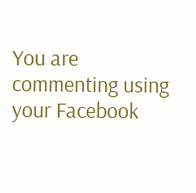You are commenting using your Facebook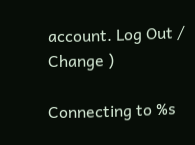account. Log Out /  Change )

Connecting to %s